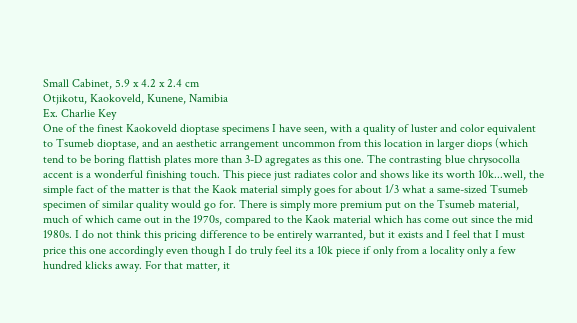Small Cabinet, 5.9 x 4.2 x 2.4 cm
Otjikotu, Kaokoveld, Kunene, Namibia
Ex. Charlie Key
One of the finest Kaokoveld dioptase specimens I have seen, with a quality of luster and color equivalent to Tsumeb dioptase, and an aesthetic arrangement uncommon from this location in larger diops (which tend to be boring flattish plates more than 3-D agregates as this one. The contrasting blue chrysocolla accent is a wonderful finishing touch. This piece just radiates color and shows like its worth 10k...well, the simple fact of the matter is that the Kaok material simply goes for about 1/3 what a same-sized Tsumeb specimen of similar quality would go for. There is simply more premium put on the Tsumeb material, much of which came out in the 1970s, compared to the Kaok material which has come out since the mid 1980s. I do not think this pricing difference to be entirely warranted, but it exists and I feel that I must price this one accordingly even though I do truly feel its a 10k piece if only from a locality only a few hundred klicks away. For that matter, it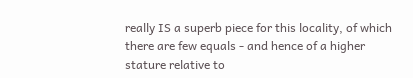really IS a superb piece for this locality, of which there are few equals - and hence of a higher stature relative to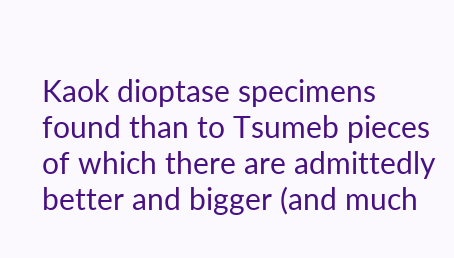Kaok dioptase specimens found than to Tsumeb pieces of which there are admittedly better and bigger (and much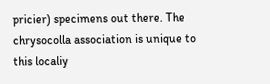pricier) specimens out there. The chrysocolla association is unique to this localiy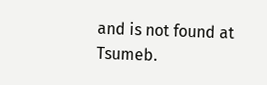and is not found at Tsumeb.